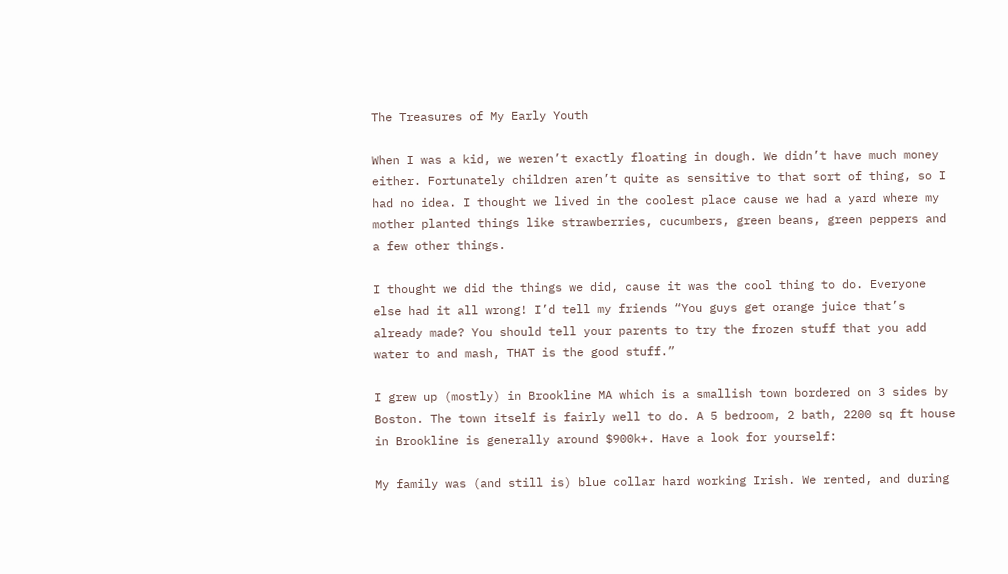The Treasures of My Early Youth

When I was a kid, we weren’t exactly floating in dough. We didn’t have much money either. Fortunately children aren’t quite as sensitive to that sort of thing, so I had no idea. I thought we lived in the coolest place cause we had a yard where my mother planted things like strawberries, cucumbers, green beans, green peppers and a few other things.

I thought we did the things we did, cause it was the cool thing to do. Everyone else had it all wrong! I’d tell my friends “You guys get orange juice that’s already made? You should tell your parents to try the frozen stuff that you add water to and mash, THAT is the good stuff.”

I grew up (mostly) in Brookline MA which is a smallish town bordered on 3 sides by Boston. The town itself is fairly well to do. A 5 bedroom, 2 bath, 2200 sq ft house in Brookline is generally around $900k+. Have a look for yourself:

My family was (and still is) blue collar hard working Irish. We rented, and during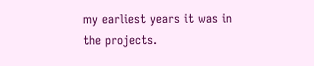my earliest years it was in the projects.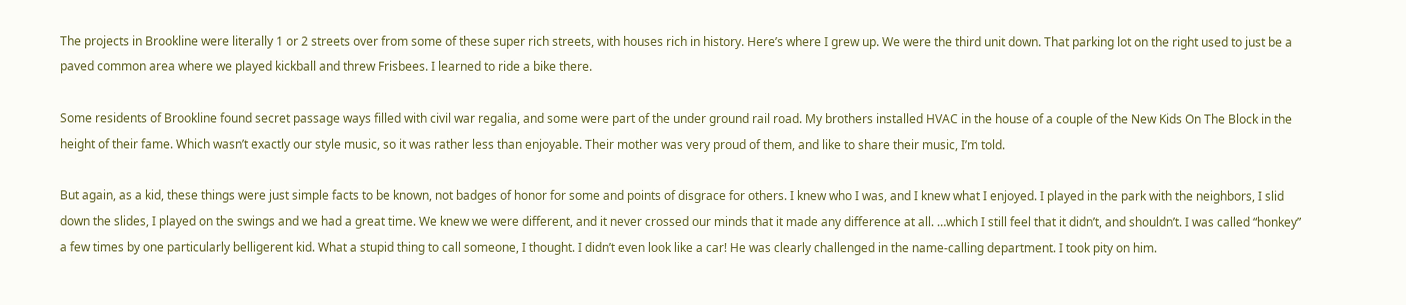The projects in Brookline were literally 1 or 2 streets over from some of these super rich streets, with houses rich in history. Here’s where I grew up. We were the third unit down. That parking lot on the right used to just be a paved common area where we played kickball and threw Frisbees. I learned to ride a bike there.

Some residents of Brookline found secret passage ways filled with civil war regalia, and some were part of the under ground rail road. My brothers installed HVAC in the house of a couple of the New Kids On The Block in the height of their fame. Which wasn’t exactly our style music, so it was rather less than enjoyable. Their mother was very proud of them, and like to share their music, I’m told.

But again, as a kid, these things were just simple facts to be known, not badges of honor for some and points of disgrace for others. I knew who I was, and I knew what I enjoyed. I played in the park with the neighbors, I slid down the slides, I played on the swings and we had a great time. We knew we were different, and it never crossed our minds that it made any difference at all. …which I still feel that it didn’t, and shouldn’t. I was called “honkey” a few times by one particularly belligerent kid. What a stupid thing to call someone, I thought. I didn’t even look like a car! He was clearly challenged in the name-calling department. I took pity on him.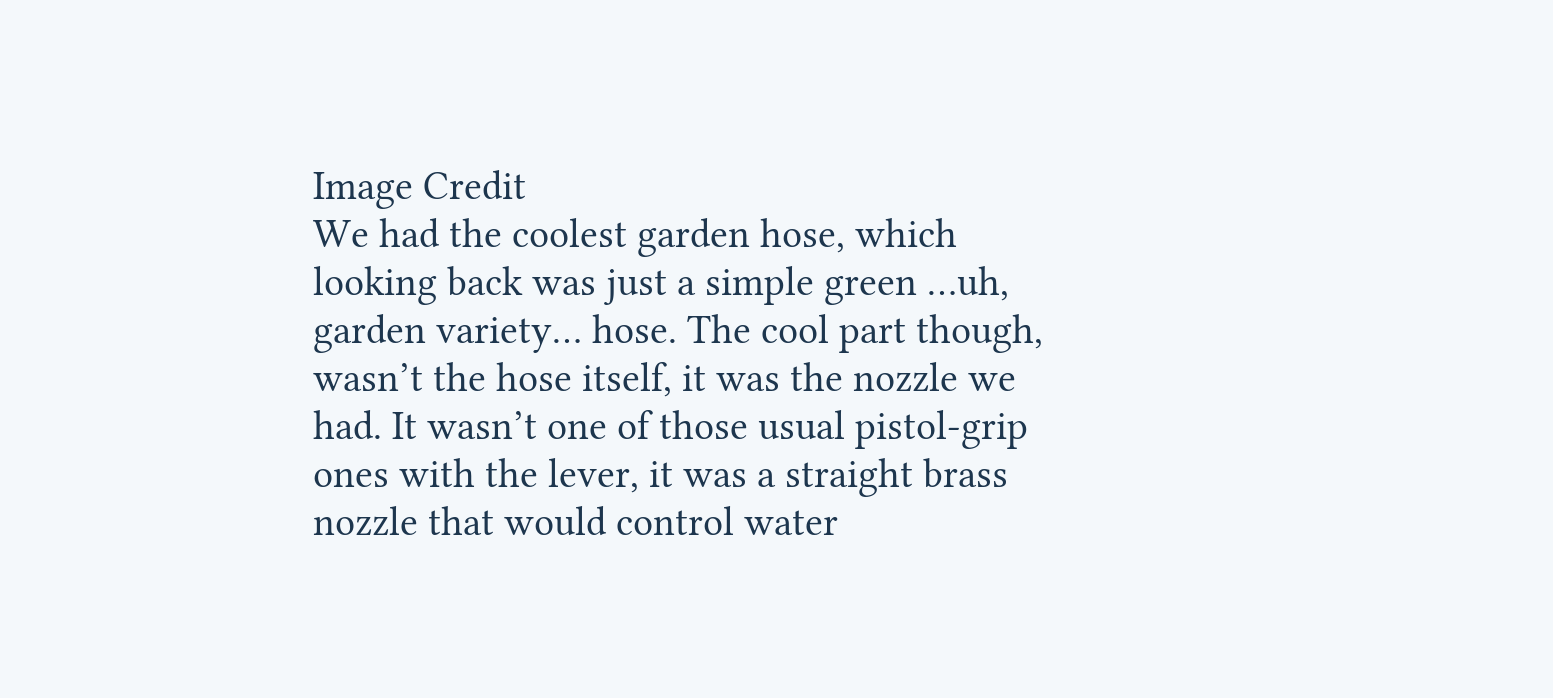Image Credit
We had the coolest garden hose, which looking back was just a simple green …uh, garden variety… hose. The cool part though, wasn’t the hose itself, it was the nozzle we had. It wasn’t one of those usual pistol-grip ones with the lever, it was a straight brass nozzle that would control water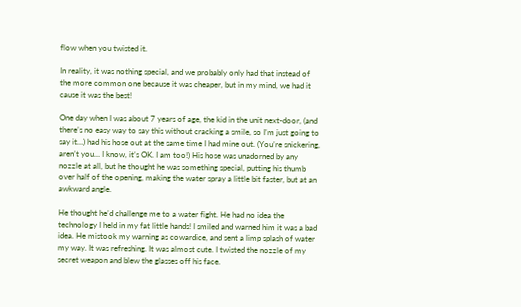flow when you twisted it.

In reality, it was nothing special, and we probably only had that instead of the more common one because it was cheaper, but in my mind, we had it cause it was the best!

One day when I was about 7 years of age, the kid in the unit next-door, (and there’s no easy way to say this without cracking a smile, so I’m just going to say it…) had his hose out at the same time I had mine out. (You’re snickering, aren’t you… I know, it’s OK. I am too!) His hose was unadorned by any nozzle at all, but he thought he was something special, putting his thumb over half of the opening, making the water spray a little bit faster, but at an awkward angle.

He thought he’d challenge me to a water fight. He had no idea the technology I held in my fat little hands! I smiled and warned him it was a bad idea. He mistook my warning as cowardice, and sent a limp splash of water my way. It was refreshing. It was almost cute. I twisted the nozzle of my secret weapon and blew the glasses off his face.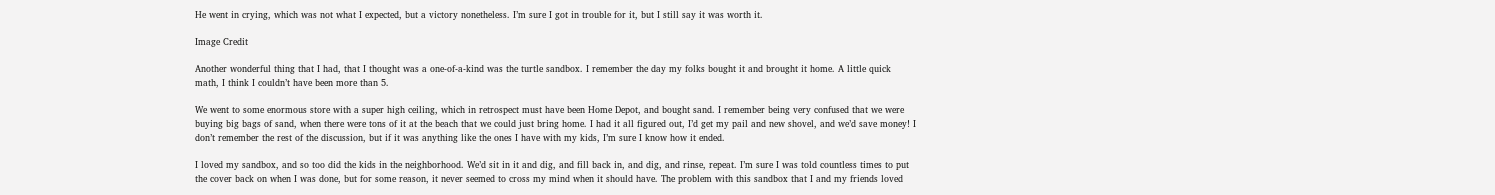He went in crying, which was not what I expected, but a victory nonetheless. I’m sure I got in trouble for it, but I still say it was worth it.

Image Credit

Another wonderful thing that I had, that I thought was a one-of-a-kind was the turtle sandbox. I remember the day my folks bought it and brought it home. A little quick math, I think I couldn’t have been more than 5.

We went to some enormous store with a super high ceiling, which in retrospect must have been Home Depot, and bought sand. I remember being very confused that we were buying big bags of sand, when there were tons of it at the beach that we could just bring home. I had it all figured out, I’d get my pail and new shovel, and we’d save money! I don’t remember the rest of the discussion, but if it was anything like the ones I have with my kids, I’m sure I know how it ended.

I loved my sandbox, and so too did the kids in the neighborhood. We’d sit in it and dig, and fill back in, and dig, and rinse, repeat. I’m sure I was told countless times to put the cover back on when I was done, but for some reason, it never seemed to cross my mind when it should have. The problem with this sandbox that I and my friends loved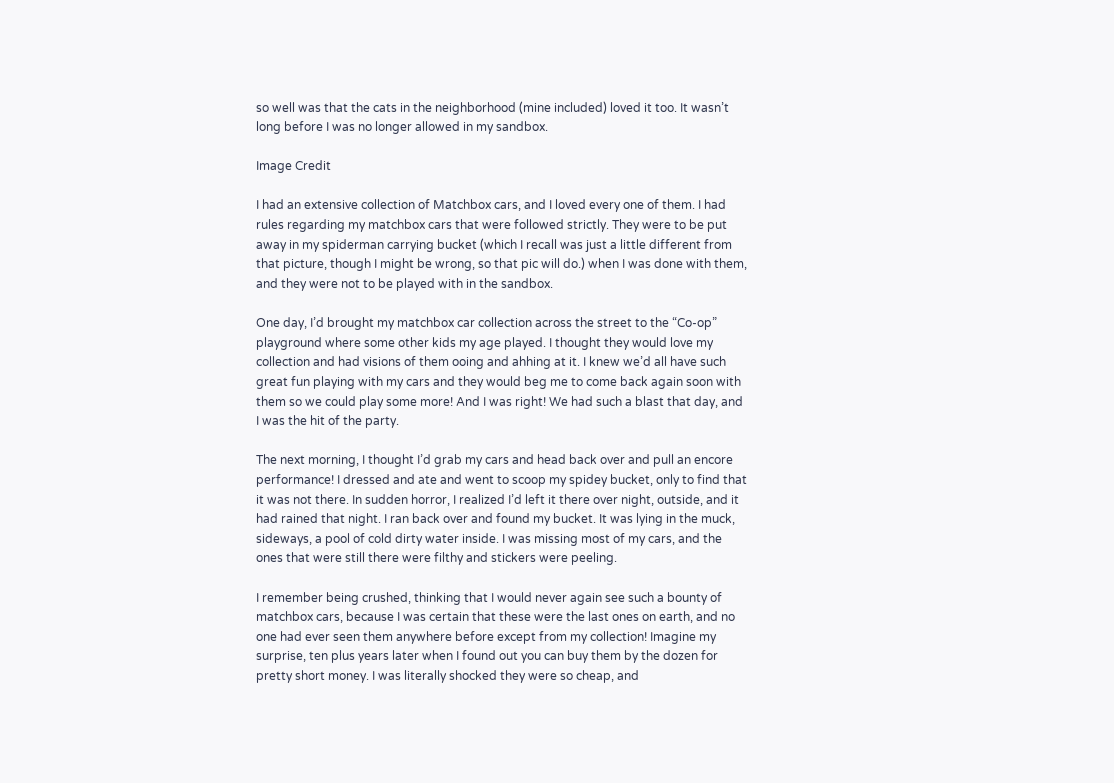so well was that the cats in the neighborhood (mine included) loved it too. It wasn’t long before I was no longer allowed in my sandbox.

Image Credit

I had an extensive collection of Matchbox cars, and I loved every one of them. I had rules regarding my matchbox cars that were followed strictly. They were to be put away in my spiderman carrying bucket (which I recall was just a little different from that picture, though I might be wrong, so that pic will do.) when I was done with them, and they were not to be played with in the sandbox.

One day, I’d brought my matchbox car collection across the street to the “Co-op” playground where some other kids my age played. I thought they would love my collection and had visions of them ooing and ahhing at it. I knew we’d all have such great fun playing with my cars and they would beg me to come back again soon with them so we could play some more! And I was right! We had such a blast that day, and I was the hit of the party.

The next morning, I thought I’d grab my cars and head back over and pull an encore performance! I dressed and ate and went to scoop my spidey bucket, only to find that it was not there. In sudden horror, I realized I’d left it there over night, outside, and it had rained that night. I ran back over and found my bucket. It was lying in the muck, sideways, a pool of cold dirty water inside. I was missing most of my cars, and the ones that were still there were filthy and stickers were peeling.

I remember being crushed, thinking that I would never again see such a bounty of matchbox cars, because I was certain that these were the last ones on earth, and no one had ever seen them anywhere before except from my collection! Imagine my surprise, ten plus years later when I found out you can buy them by the dozen for pretty short money. I was literally shocked they were so cheap, and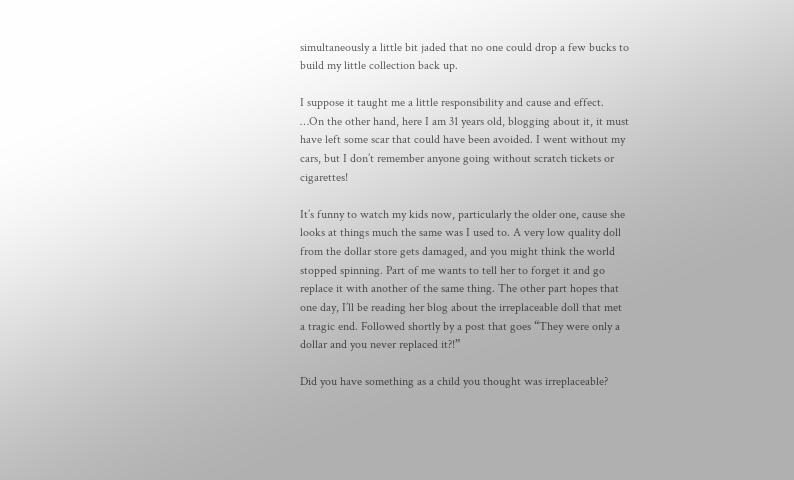simultaneously a little bit jaded that no one could drop a few bucks to build my little collection back up.

I suppose it taught me a little responsibility and cause and effect. …On the other hand, here I am 31 years old, blogging about it, it must have left some scar that could have been avoided. I went without my cars, but I don’t remember anyone going without scratch tickets or cigarettes!

It’s funny to watch my kids now, particularly the older one, cause she looks at things much the same was I used to. A very low quality doll from the dollar store gets damaged, and you might think the world stopped spinning. Part of me wants to tell her to forget it and go replace it with another of the same thing. The other part hopes that one day, I’ll be reading her blog about the irreplaceable doll that met a tragic end. Followed shortly by a post that goes “They were only a dollar and you never replaced it?!”

Did you have something as a child you thought was irreplaceable?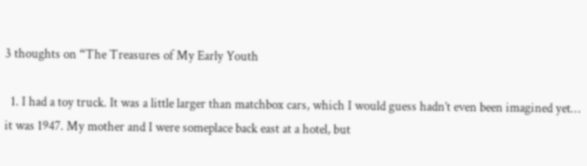3 thoughts on “The Treasures of My Early Youth

  1. I had a toy truck. It was a little larger than matchbox cars, which I would guess hadn’t even been imagined yet… it was 1947. My mother and I were someplace back east at a hotel, but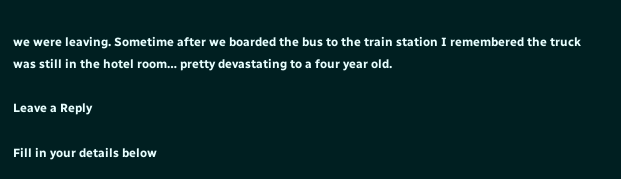we were leaving. Sometime after we boarded the bus to the train station I remembered the truck was still in the hotel room… pretty devastating to a four year old.

Leave a Reply

Fill in your details below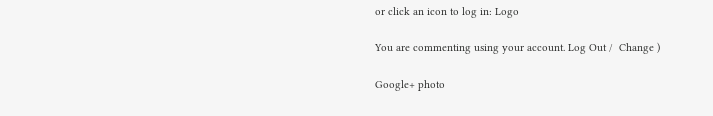or click an icon to log in: Logo

You are commenting using your account. Log Out /  Change )

Google+ photo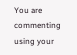You are commenting using your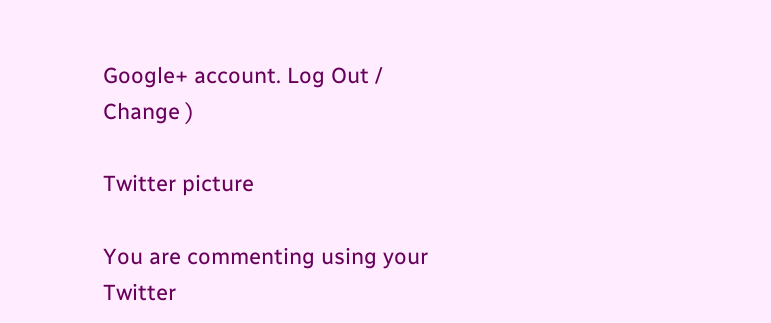Google+ account. Log Out /  Change )

Twitter picture

You are commenting using your Twitter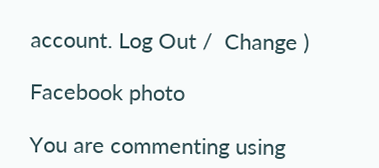account. Log Out /  Change )

Facebook photo

You are commenting using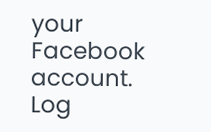your Facebook account. Log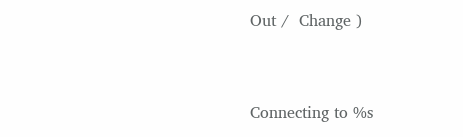Out /  Change )


Connecting to %s